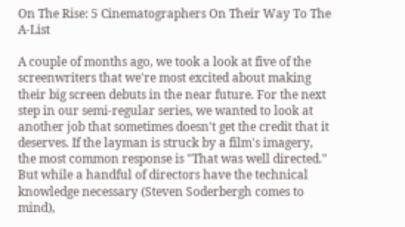On The Rise: 5 Cinematographers On Their Way To The A-List

A couple of months ago, we took a look at five of the screenwriters that we're most excited about making their big screen debuts in the near future. For the next step in our semi-regular series, we wanted to look at another job that sometimes doesn't get the credit that it deserves. If the layman is struck by a film's imagery, the most common response is "That was well directed." But while a handful of directors have the technical knowledge necessary (Steven Soderbergh comes to mind),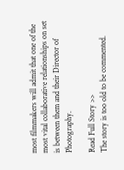most filmmakers will admit that one of the most vital collaborative relationships on set is between them and their Director of Photography.

Read Full Story >>
The story is too old to be commented.